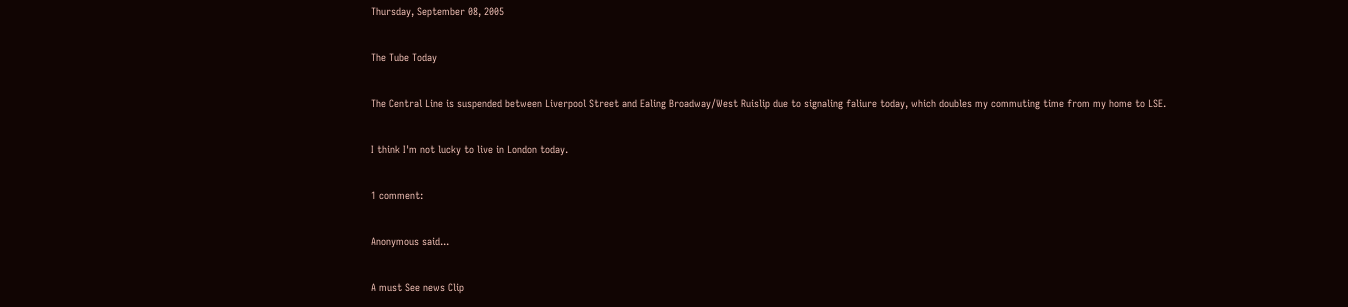Thursday, September 08, 2005

The Tube Today

The Central Line is suspended between Liverpool Street and Ealing Broadway/West Ruislip due to signaling faliure today, which doubles my commuting time from my home to LSE.

I think I'm not lucky to live in London today.

1 comment:

Anonymous said...

A must See news Clip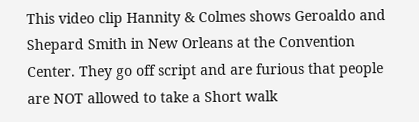This video clip Hannity & Colmes shows Geroaldo and Shepard Smith in New Orleans at the Convention Center. They go off script and are furious that people are NOT allowed to take a Short walk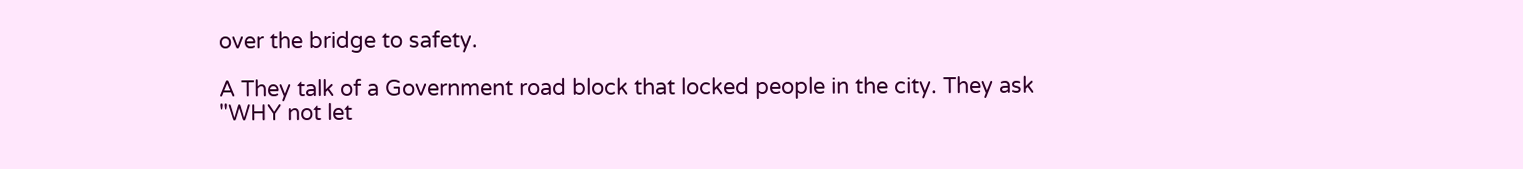over the bridge to safety.

A They talk of a Government road block that locked people in the city. They ask "WHY not let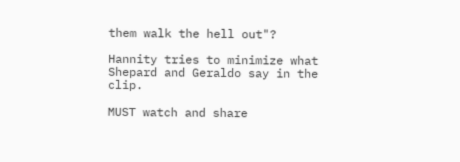them walk the hell out"?

Hannity tries to minimize what Shepard and Geraldo say in the clip.

MUST watch and share